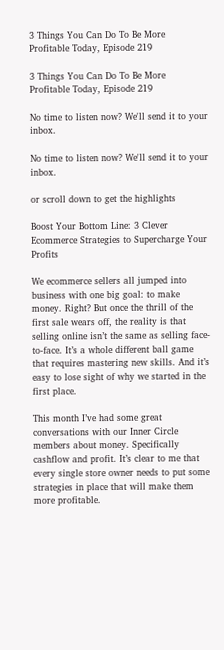3 Things You Can Do To Be More Profitable Today, Episode 219

3 Things You Can Do To Be More Profitable Today, Episode 219

No time to listen now? We'll send it to your inbox.

No time to listen now? We'll send it to your inbox.

or scroll down to get the highlights

Boost Your Bottom Line: 3 Clever Ecommerce Strategies to Supercharge Your Profits

We ecommerce sellers all jumped into business with one big goal: to make money. Right? But once the thrill of the first sale wears off, the reality is that selling online isn’t the same as selling face-to-face. It’s a whole different ball game that requires mastering new skills. And it’s easy to lose sight of why we started in the first place.

This month I’ve had some great conversations with our Inner Circle members about money. Specifically cashflow and profit. It’s clear to me that every single store owner needs to put some strategies in place that will make them more profitable.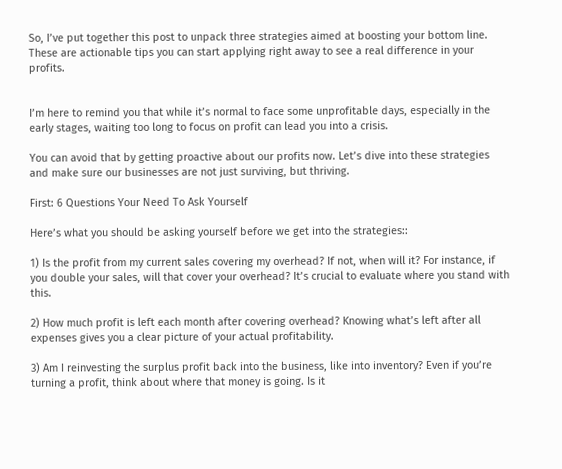So, I’ve put together this post to unpack three strategies aimed at boosting your bottom line. These are actionable tips you can start applying right away to see a real difference in your profits.


I’m here to remind you that while it’s normal to face some unprofitable days, especially in the early stages, waiting too long to focus on profit can lead you into a crisis.

You can avoid that by getting proactive about our profits now. Let’s dive into these strategies and make sure our businesses are not just surviving, but thriving.

First: 6 Questions Your Need To Ask Yourself

Here’s what you should be asking yourself before we get into the strategies::

1) Is the profit from my current sales covering my overhead? If not, when will it? For instance, if you double your sales, will that cover your overhead? It’s crucial to evaluate where you stand with this.

2) How much profit is left each month after covering overhead? Knowing what’s left after all expenses gives you a clear picture of your actual profitability.

3) Am I reinvesting the surplus profit back into the business, like into inventory? Even if you’re turning a profit, think about where that money is going. Is it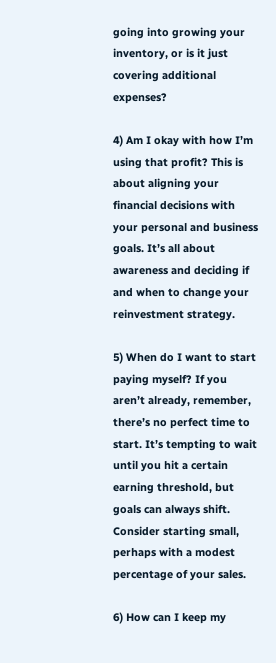going into growing your inventory, or is it just covering additional expenses?

4) Am I okay with how I’m using that profit? This is about aligning your financial decisions with your personal and business goals. It’s all about awareness and deciding if and when to change your reinvestment strategy.

5) When do I want to start paying myself? If you aren’t already, remember, there’s no perfect time to start. It’s tempting to wait until you hit a certain earning threshold, but goals can always shift. Consider starting small, perhaps with a modest percentage of your sales.

6) How can I keep my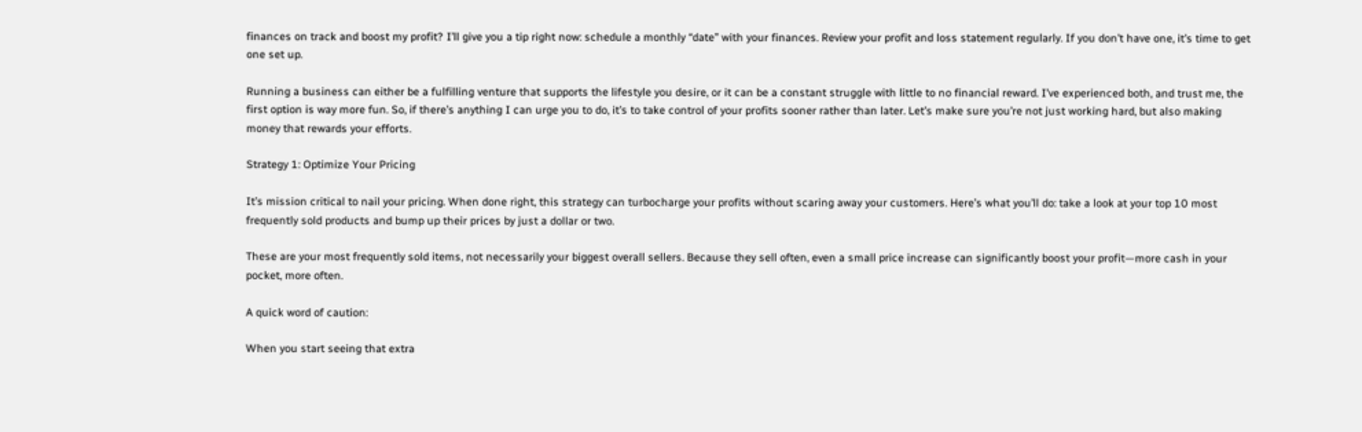finances on track and boost my profit? I’ll give you a tip right now: schedule a monthly “date” with your finances. Review your profit and loss statement regularly. If you don’t have one, it’s time to get one set up.

Running a business can either be a fulfilling venture that supports the lifestyle you desire, or it can be a constant struggle with little to no financial reward. I’ve experienced both, and trust me, the first option is way more fun. So, if there’s anything I can urge you to do, it’s to take control of your profits sooner rather than later. Let’s make sure you’re not just working hard, but also making money that rewards your efforts.

Strategy 1: Optimize Your Pricing

It’s mission critical to nail your pricing. When done right, this strategy can turbocharge your profits without scaring away your customers. Here’s what you’ll do: take a look at your top 10 most frequently sold products and bump up their prices by just a dollar or two.

These are your most frequently sold items, not necessarily your biggest overall sellers. Because they sell often, even a small price increase can significantly boost your profit—more cash in your pocket, more often.

A quick word of caution:

When you start seeing that extra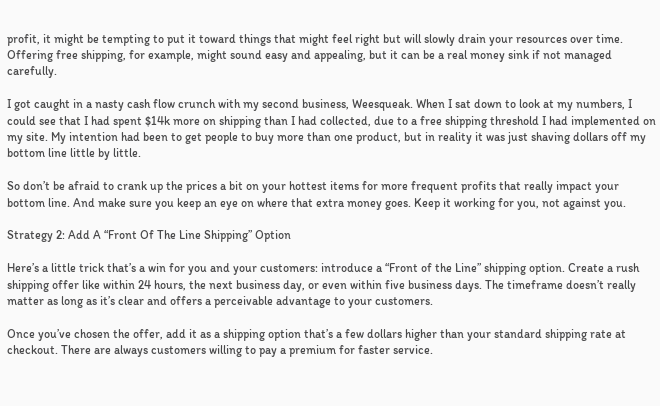profit, it might be tempting to put it toward things that might feel right but will slowly drain your resources over time. Offering free shipping, for example, might sound easy and appealing, but it can be a real money sink if not managed carefully.

I got caught in a nasty cash flow crunch with my second business, Weesqueak. When I sat down to look at my numbers, I could see that I had spent $14k more on shipping than I had collected, due to a free shipping threshold I had implemented on my site. My intention had been to get people to buy more than one product, but in reality it was just shaving dollars off my bottom line little by little.

So don’t be afraid to crank up the prices a bit on your hottest items for more frequent profits that really impact your bottom line. And make sure you keep an eye on where that extra money goes. Keep it working for you, not against you.

Strategy 2: Add A “Front Of The Line Shipping” Option

Here’s a little trick that’s a win for you and your customers: introduce a “Front of the Line” shipping option. Create a rush shipping offer like within 24 hours, the next business day, or even within five business days. The timeframe doesn’t really matter as long as it’s clear and offers a perceivable advantage to your customers.

Once you’ve chosen the offer, add it as a shipping option that’s a few dollars higher than your standard shipping rate at checkout. There are always customers willing to pay a premium for faster service.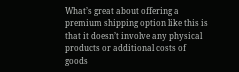What’s great about offering a premium shipping option like this is that it doesn’t involve any physical products or additional costs of goods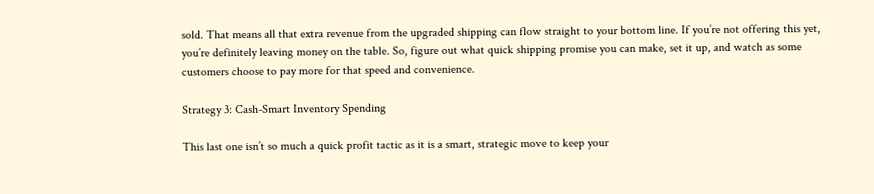sold. That means all that extra revenue from the upgraded shipping can flow straight to your bottom line. If you’re not offering this yet, you’re definitely leaving money on the table. So, figure out what quick shipping promise you can make, set it up, and watch as some customers choose to pay more for that speed and convenience.

Strategy 3: Cash-Smart Inventory Spending

This last one isn’t so much a quick profit tactic as it is a smart, strategic move to keep your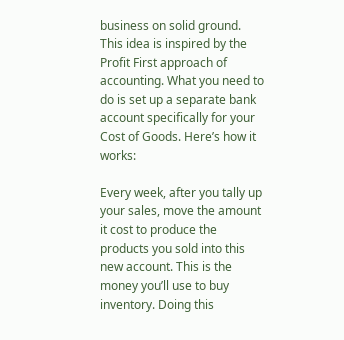business on solid ground. This idea is inspired by the Profit First approach of accounting. What you need to do is set up a separate bank account specifically for your Cost of Goods. Here’s how it works:

Every week, after you tally up your sales, move the amount it cost to produce the products you sold into this new account. This is the money you’ll use to buy inventory. Doing this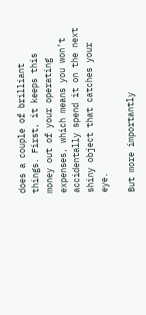does a couple of brilliant things. First, it keeps this money out of your operating expenses, which means you won’t accidentally spend it on the next shiny object that catches your eye.

But more importantly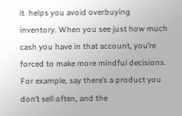it  helps you avoid overbuying inventory. When you see just how much cash you have in that account, you’re forced to make more mindful decisions. For example, say there’s a product you don’t sell often, and the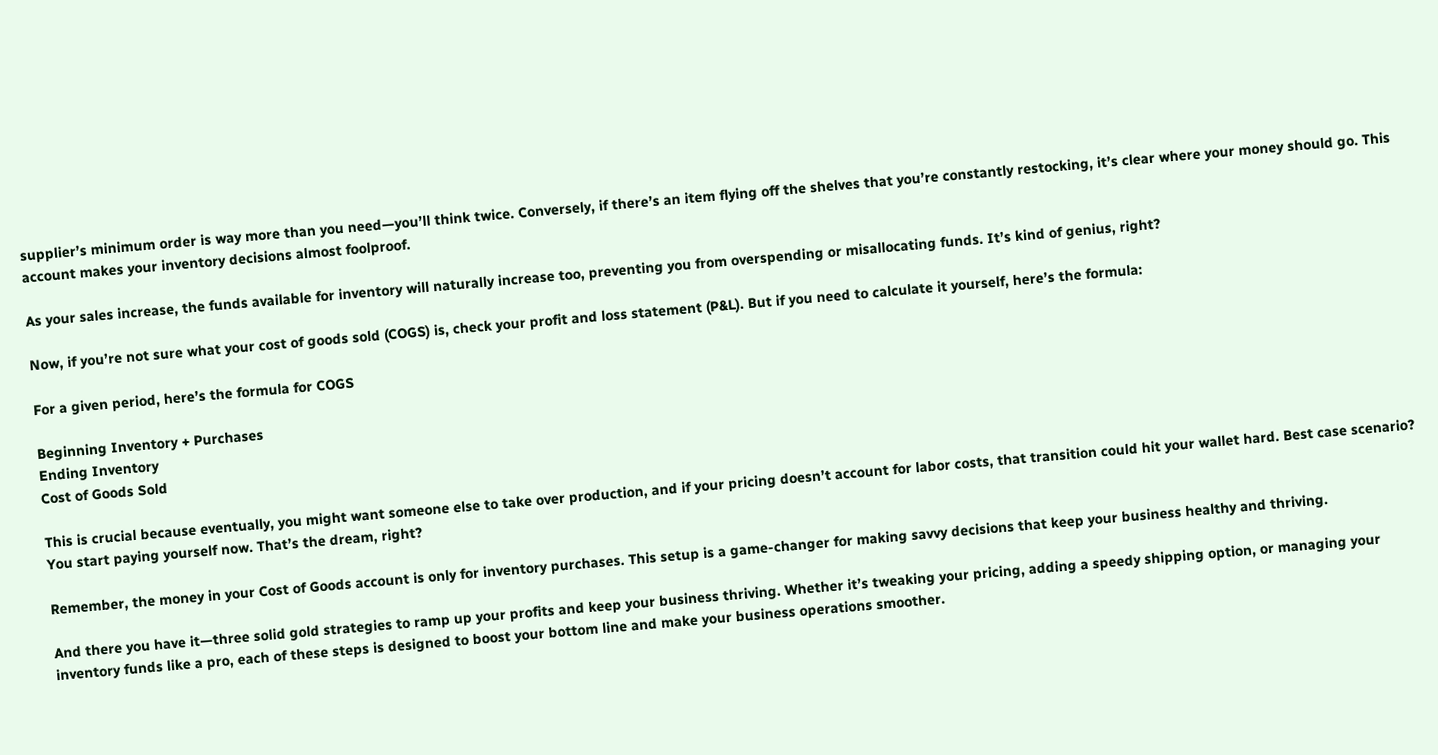supplier’s minimum order is way more than you need—you’ll think twice. Conversely, if there’s an item flying off the shelves that you’re constantly restocking, it’s clear where your money should go. This account makes your inventory decisions almost foolproof.

As your sales increase, the funds available for inventory will naturally increase too, preventing you from overspending or misallocating funds. It’s kind of genius, right?

Now, if you’re not sure what your cost of goods sold (COGS) is, check your profit and loss statement (P&L). But if you need to calculate it yourself, here’s the formula:

For a given period, here’s the formula for COGS

Beginning Inventory + Purchases
Ending Inventory
Cost of Goods Sold

This is crucial because eventually, you might want someone else to take over production, and if your pricing doesn’t account for labor costs, that transition could hit your wallet hard. Best case scenario? You start paying yourself now. That’s the dream, right?

Remember, the money in your Cost of Goods account is only for inventory purchases. This setup is a game-changer for making savvy decisions that keep your business healthy and thriving.

And there you have it—three solid gold strategies to ramp up your profits and keep your business thriving. Whether it’s tweaking your pricing, adding a speedy shipping option, or managing your inventory funds like a pro, each of these steps is designed to boost your bottom line and make your business operations smoother.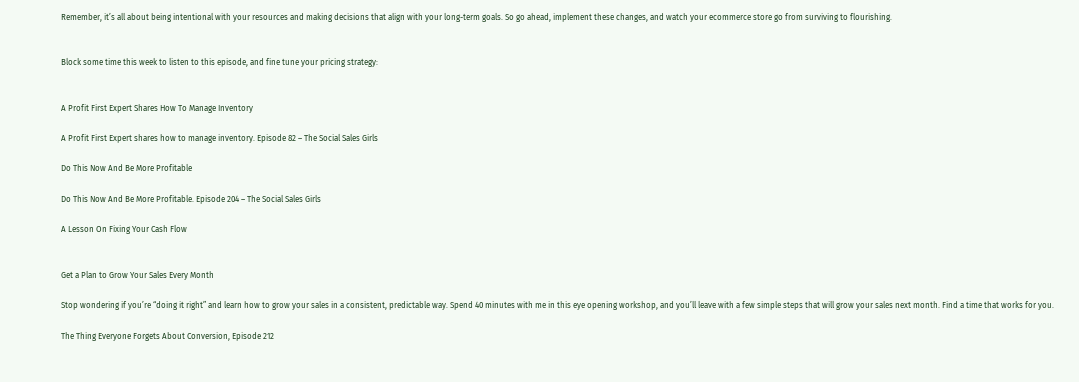Remember, it’s all about being intentional with your resources and making decisions that align with your long-term goals. So go ahead, implement these changes, and watch your ecommerce store go from surviving to flourishing.


Block some time this week to listen to this episode, and fine tune your pricing strategy:


A Profit First Expert Shares How To Manage Inventory

A Profit First Expert shares how to manage inventory. Episode 82 – The Social Sales Girls

Do This Now And Be More Profitable

Do This Now And Be More Profitable. Episode 204 – The Social Sales Girls

A Lesson On Fixing Your Cash Flow


Get a Plan to Grow Your Sales Every Month

Stop wondering if you’re “doing it right” and learn how to grow your sales in a consistent, predictable way. Spend 40 minutes with me in this eye opening workshop, and you’ll leave with a few simple steps that will grow your sales next month. Find a time that works for you.

The Thing Everyone Forgets About Conversion, Episode 212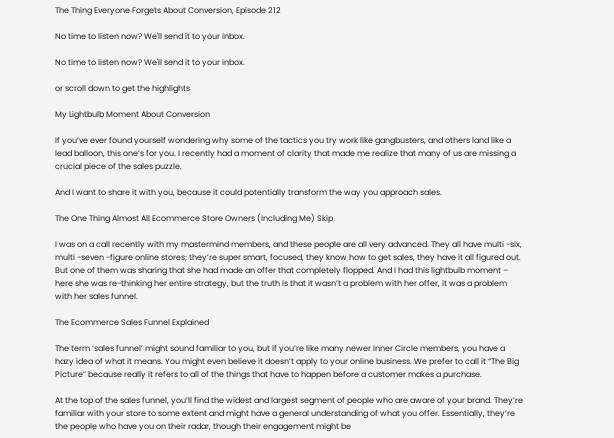The Thing Everyone Forgets About Conversion, Episode 212

No time to listen now? We'll send it to your inbox.

No time to listen now? We'll send it to your inbox.

or scroll down to get the highlights

My Lightbulb Moment About Conversion

If you’ve ever found yourself wondering why some of the tactics you try work like gangbusters, and others land like a lead balloon, this one’s for you. I recently had a moment of clarity that made me realize that many of us are missing a crucial piece of the sales puzzle.

And I want to share it with you, because it could potentially transform the way you approach sales.

The One Thing Almost All Ecommerce Store Owners (Including Me) Skip

I was on a call recently with my mastermind members, and these people are all very advanced. They all have multi -six, multi -seven -figure online stores; they’re super smart, focused, they know how to get sales, they have it all figured out. But one of them was sharing that she had made an offer that completely flopped. And I had this lightbulb moment – here she was re-thinking her entire strategy, but the truth is that it wasn’t a problem with her offer, it was a problem with her sales funnel.

The Ecommerce Sales Funnel Explained

The term ‘sales funnel’ might sound familiar to you, but if you’re like many newer Inner Circle members, you have a hazy idea of what it means. You might even believe it doesn’t apply to your online business. We prefer to call it “The Big Picture” because really it refers to all of the things that have to happen before a customer makes a purchase.

At the top of the sales funnel, you’ll find the widest and largest segment of people who are aware of your brand. They’re familiar with your store to some extent and might have a general understanding of what you offer. Essentially, they’re the people who have you on their radar, though their engagement might be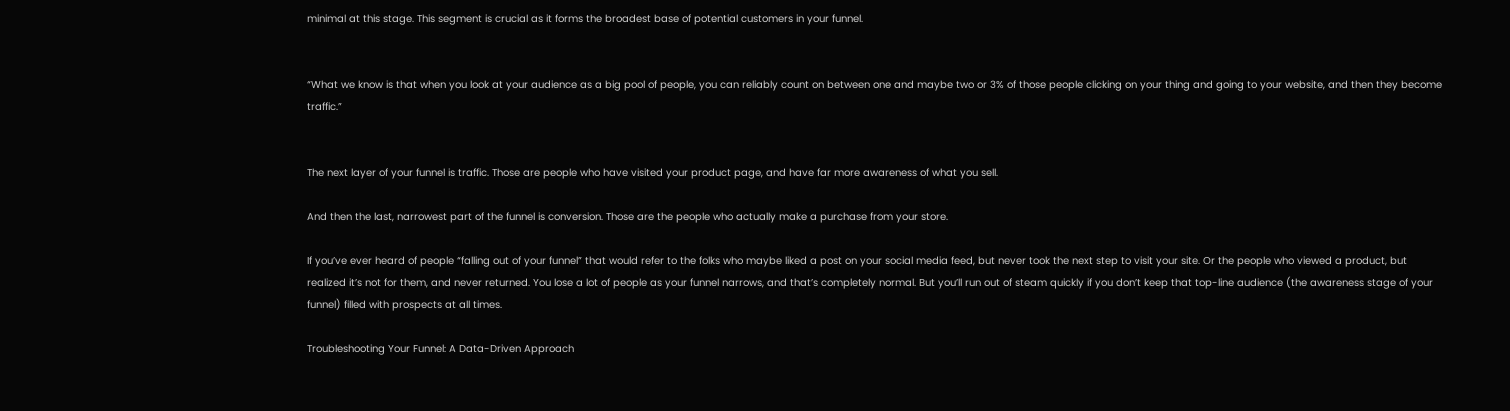minimal at this stage. This segment is crucial as it forms the broadest base of potential customers in your funnel.


“What we know is that when you look at your audience as a big pool of people, you can reliably count on between one and maybe two or 3% of those people clicking on your thing and going to your website, and then they become traffic.”


The next layer of your funnel is traffic. Those are people who have visited your product page, and have far more awareness of what you sell.

And then the last, narrowest part of the funnel is conversion. Those are the people who actually make a purchase from your store.

If you’ve ever heard of people “falling out of your funnel” that would refer to the folks who maybe liked a post on your social media feed, but never took the next step to visit your site. Or the people who viewed a product, but realized it’s not for them, and never returned. You lose a lot of people as your funnel narrows, and that’s completely normal. But you’ll run out of steam quickly if you don’t keep that top-line audience (the awareness stage of your funnel) filled with prospects at all times.

Troubleshooting Your Funnel: A Data-Driven Approach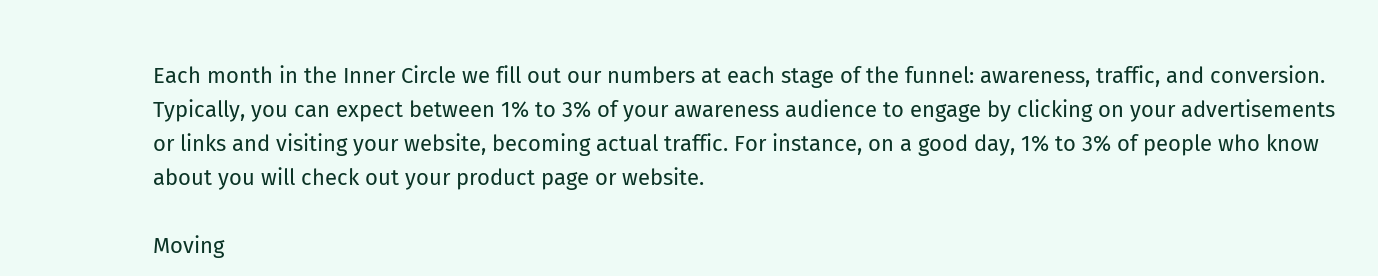Each month in the Inner Circle we fill out our numbers at each stage of the funnel: awareness, traffic, and conversion. Typically, you can expect between 1% to 3% of your awareness audience to engage by clicking on your advertisements or links and visiting your website, becoming actual traffic. For instance, on a good day, 1% to 3% of people who know about you will check out your product page or website.

Moving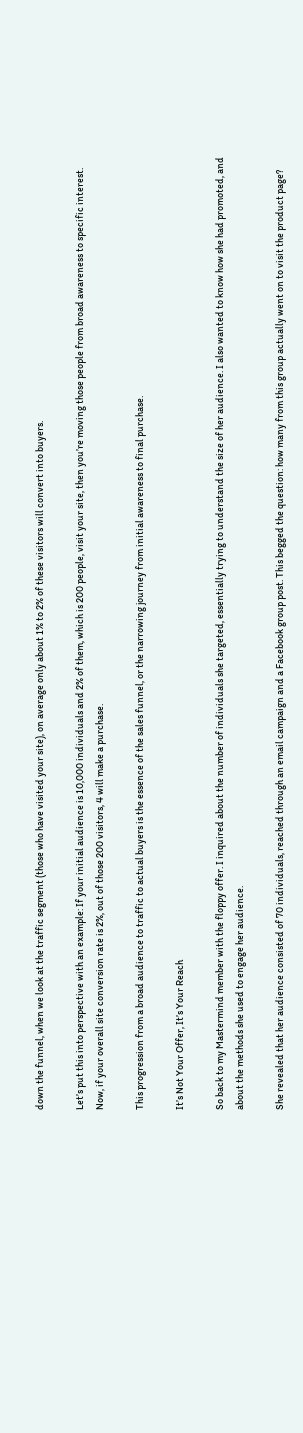down the funnel, when we look at the traffic segment (those who have visited your site), on average only about 1% to 2% of these visitors will convert into buyers.

Let’s put this into perspective with an example: If your initial audience is 10,000 individuals and 2% of them, which is 200 people, visit your site, then you’re moving those people from broad awareness to specific interest. Now, if your overall site conversion rate is 2%, out of those 200 visitors, 4 will make a purchase.

This progression from a broad audience to traffic to actual buyers is the essence of the sales funnel, or the narrowing journey from initial awareness to final purchase.

It’s Not Your Offer, It’s Your Reach

So back to my Mastermind member with the floppy offer. I inquired about the number of individuals she targeted, essentially trying to understand the size of her audience. I also wanted to know how she had promoted, and about the methods she used to engage her audience.

She revealed that her audience consisted of 70 individuals, reached through an email campaign and a Facebook group post. This begged the question: how many from this group actually went on to visit the product page?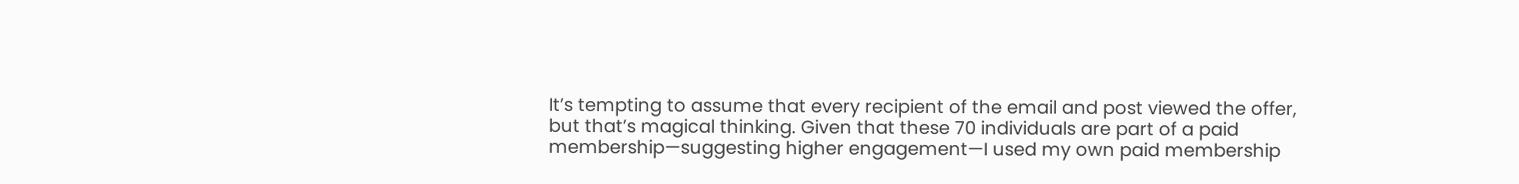It’s tempting to assume that every recipient of the email and post viewed the offer, but that’s magical thinking. Given that these 70 individuals are part of a paid membership—suggesting higher engagement—I used my own paid membership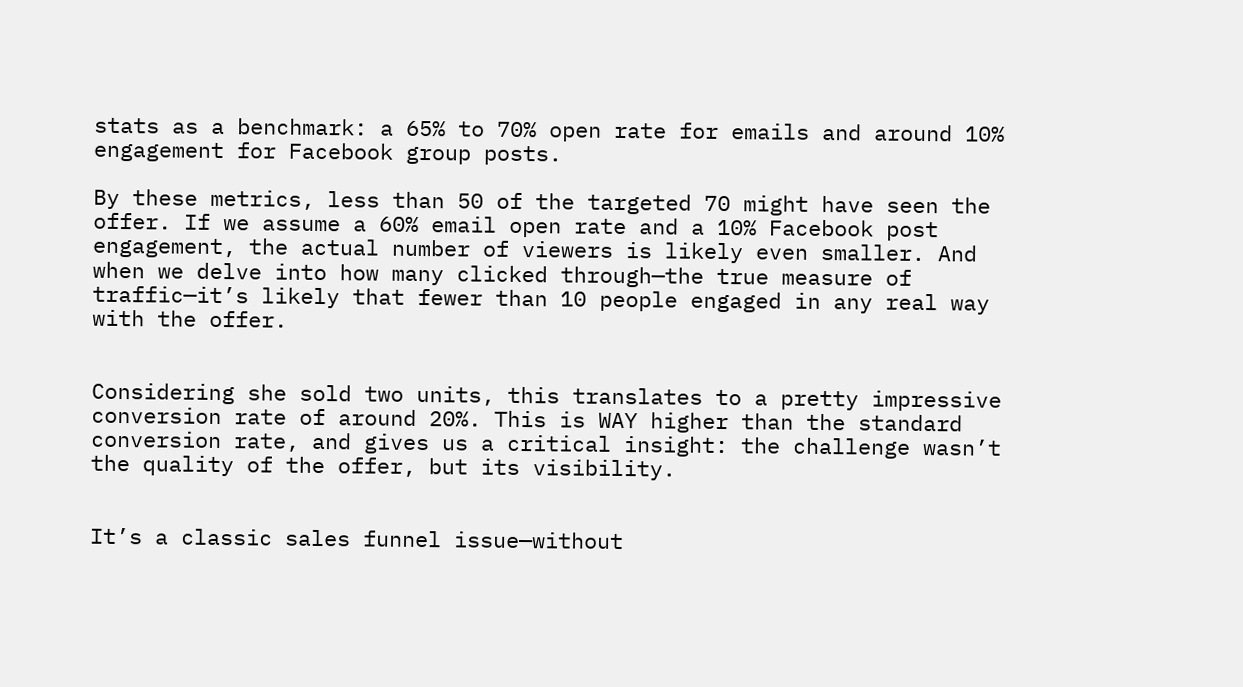stats as a benchmark: a 65% to 70% open rate for emails and around 10% engagement for Facebook group posts.

By these metrics, less than 50 of the targeted 70 might have seen the offer. If we assume a 60% email open rate and a 10% Facebook post engagement, the actual number of viewers is likely even smaller. And when we delve into how many clicked through—the true measure of traffic—it’s likely that fewer than 10 people engaged in any real way with the offer.


Considering she sold two units, this translates to a pretty impressive conversion rate of around 20%. This is WAY higher than the standard conversion rate, and gives us a critical insight: the challenge wasn’t the quality of the offer, but its visibility.


It’s a classic sales funnel issue—without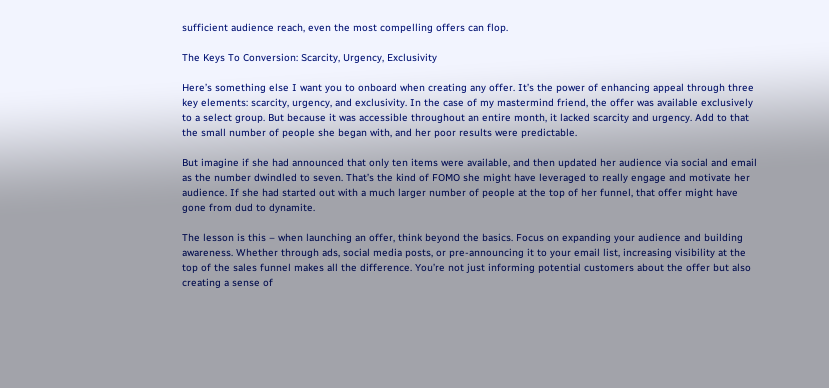sufficient audience reach, even the most compelling offers can flop.

The Keys To Conversion: Scarcity, Urgency, Exclusivity

Here’s something else I want you to onboard when creating any offer. It’s the power of enhancing appeal through three key elements: scarcity, urgency, and exclusivity. In the case of my mastermind friend, the offer was available exclusively to a select group. But because it was accessible throughout an entire month, it lacked scarcity and urgency. Add to that the small number of people she began with, and her poor results were predictable.

But imagine if she had announced that only ten items were available, and then updated her audience via social and email as the number dwindled to seven. That’s the kind of FOMO she might have leveraged to really engage and motivate her audience. If she had started out with a much larger number of people at the top of her funnel, that offer might have gone from dud to dynamite.

The lesson is this – when launching an offer, think beyond the basics. Focus on expanding your audience and building awareness. Whether through ads, social media posts, or pre-announcing it to your email list, increasing visibility at the top of the sales funnel makes all the difference. You’re not just informing potential customers about the offer but also creating a sense of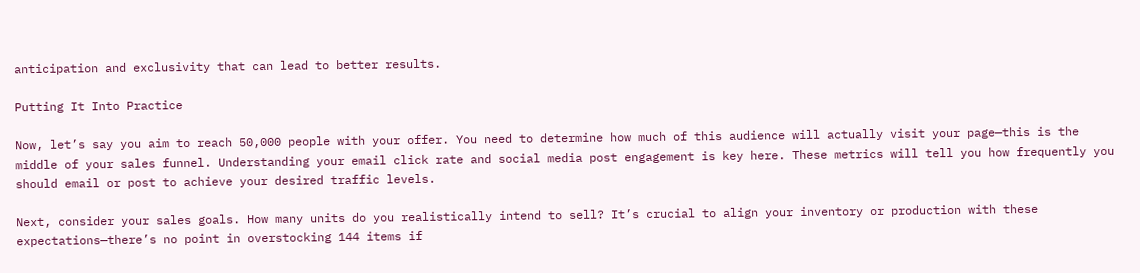anticipation and exclusivity that can lead to better results.

Putting It Into Practice

Now, let’s say you aim to reach 50,000 people with your offer. You need to determine how much of this audience will actually visit your page—this is the middle of your sales funnel. Understanding your email click rate and social media post engagement is key here. These metrics will tell you how frequently you should email or post to achieve your desired traffic levels.

Next, consider your sales goals. How many units do you realistically intend to sell? It’s crucial to align your inventory or production with these expectations—there’s no point in overstocking 144 items if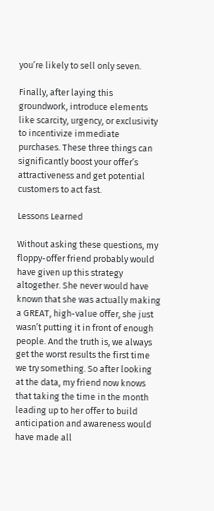you’re likely to sell only seven.

Finally, after laying this groundwork, introduce elements like scarcity, urgency, or exclusivity to incentivize immediate purchases. These three things can significantly boost your offer’s attractiveness and get potential customers to act fast.

Lessons Learned

Without asking these questions, my floppy-offer friend probably would have given up this strategy altogether. She never would have known that she was actually making a GREAT, high-value offer, she just wasn’t putting it in front of enough people. And the truth is, we always get the worst results the first time we try something. So after looking at the data, my friend now knows that taking the time in the month leading up to her offer to build anticipation and awareness would have made all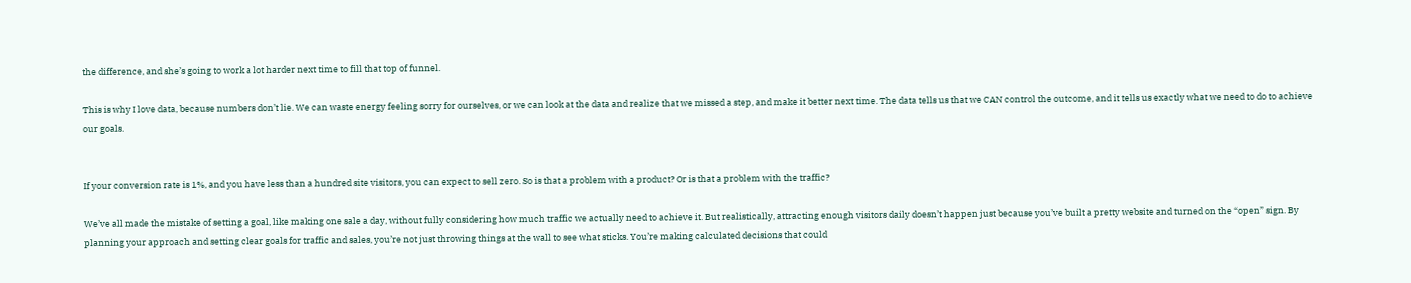the difference, and she’s going to work a lot harder next time to fill that top of funnel.

This is why I love data, because numbers don’t lie. We can waste energy feeling sorry for ourselves, or we can look at the data and realize that we missed a step, and make it better next time. The data tells us that we CAN control the outcome, and it tells us exactly what we need to do to achieve our goals.


If your conversion rate is 1%, and you have less than a hundred site visitors, you can expect to sell zero. So is that a problem with a product? Or is that a problem with the traffic?

We’ve all made the mistake of setting a goal, like making one sale a day, without fully considering how much traffic we actually need to achieve it. But realistically, attracting enough visitors daily doesn’t happen just because you’ve built a pretty website and turned on the “open” sign. By planning your approach and setting clear goals for traffic and sales, you’re not just throwing things at the wall to see what sticks. You’re making calculated decisions that could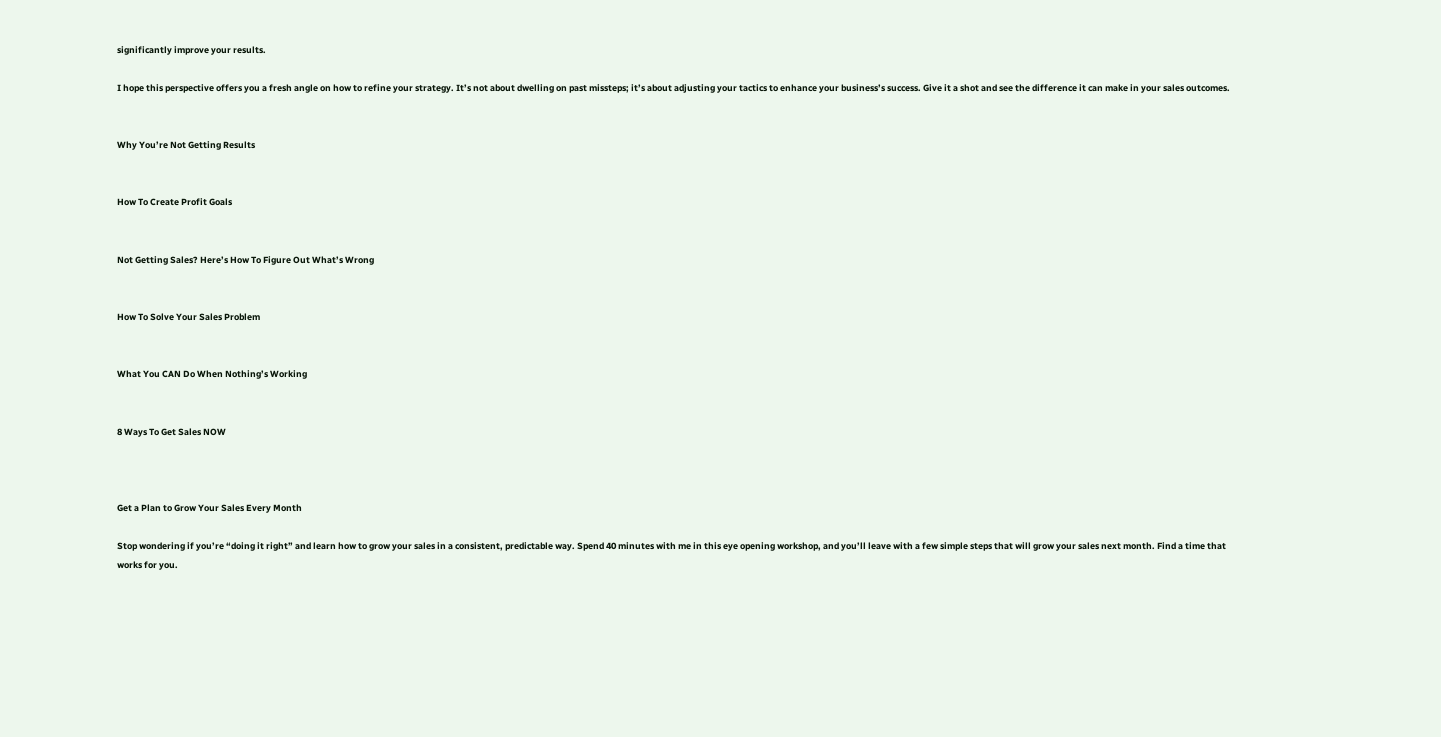significantly improve your results.

I hope this perspective offers you a fresh angle on how to refine your strategy. It’s not about dwelling on past missteps; it’s about adjusting your tactics to enhance your business’s success. Give it a shot and see the difference it can make in your sales outcomes.


Why You’re Not Getting Results


How To Create Profit Goals


Not Getting Sales? Here’s How To Figure Out What’s Wrong


How To Solve Your Sales Problem


What You CAN Do When Nothing’s Working


8 Ways To Get Sales NOW



Get a Plan to Grow Your Sales Every Month

Stop wondering if you’re “doing it right” and learn how to grow your sales in a consistent, predictable way. Spend 40 minutes with me in this eye opening workshop, and you’ll leave with a few simple steps that will grow your sales next month. Find a time that works for you.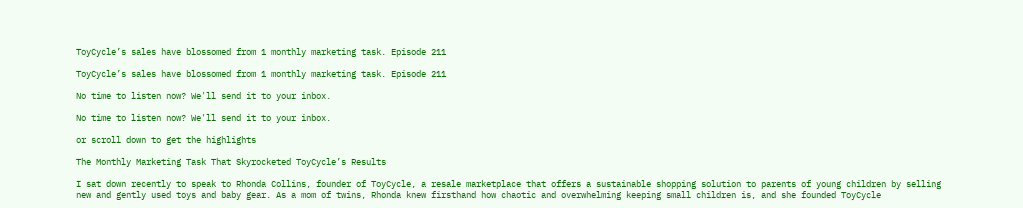ToyCycle’s sales have blossomed from 1 monthly marketing task. Episode 211

ToyCycle’s sales have blossomed from 1 monthly marketing task. Episode 211

No time to listen now? We'll send it to your inbox.

No time to listen now? We'll send it to your inbox.

or scroll down to get the highlights

The Monthly Marketing Task That Skyrocketed ToyCycle’s Results

I sat down recently to speak to Rhonda Collins, founder of ToyCycle, a resale marketplace that offers a sustainable shopping solution to parents of young children by selling new and gently used toys and baby gear. As a mom of twins, Rhonda knew firsthand how chaotic and overwhelming keeping small children is, and she founded ToyCycle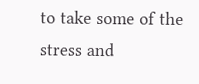to take some of the stress and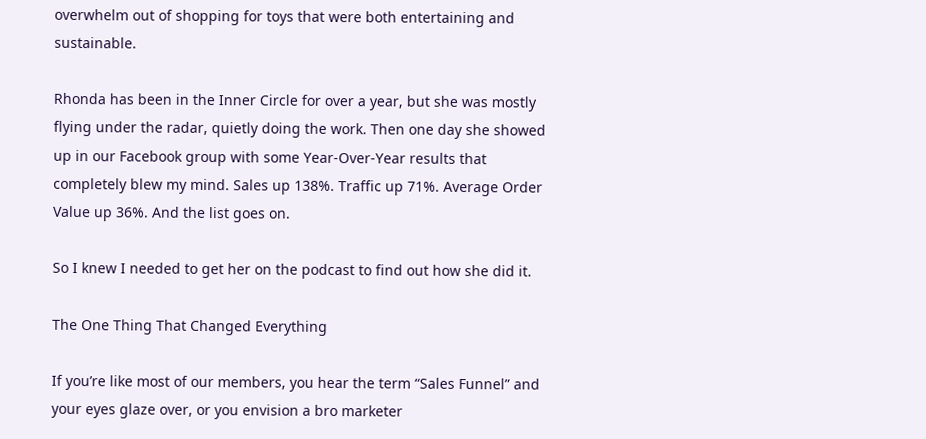overwhelm out of shopping for toys that were both entertaining and sustainable.

Rhonda has been in the Inner Circle for over a year, but she was mostly flying under the radar, quietly doing the work. Then one day she showed up in our Facebook group with some Year-Over-Year results that completely blew my mind. Sales up 138%. Traffic up 71%. Average Order Value up 36%. And the list goes on.

So I knew I needed to get her on the podcast to find out how she did it.

The One Thing That Changed Everything

If you’re like most of our members, you hear the term “Sales Funnel” and your eyes glaze over, or you envision a bro marketer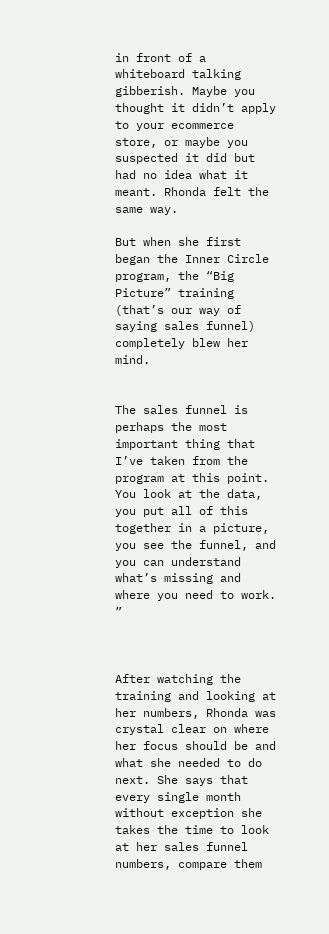in front of a whiteboard talking gibberish. Maybe you thought it didn’t apply to your ecommerce store, or maybe you suspected it did but had no idea what it meant. Rhonda felt the same way.

But when she first began the Inner Circle program, the “Big Picture” training (that’s our way of saying sales funnel) completely blew her mind.


The sales funnel is perhaps the most important thing that I’ve taken from the program at this point. You look at the data, you put all of this together in a picture, you see the funnel, and you can understand what’s missing and where you need to work. ”



After watching the training and looking at her numbers, Rhonda was crystal clear on where her focus should be and what she needed to do next. She says that every single month without exception she takes the time to look at her sales funnel numbers, compare them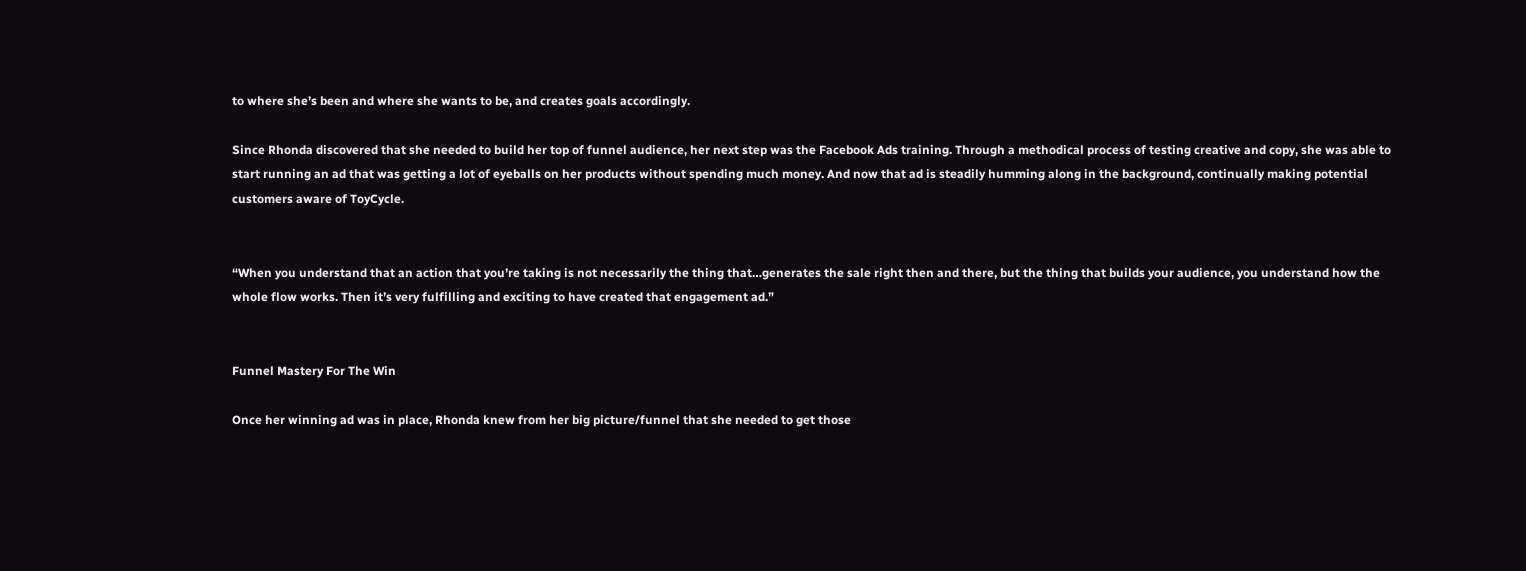to where she’s been and where she wants to be, and creates goals accordingly.

Since Rhonda discovered that she needed to build her top of funnel audience, her next step was the Facebook Ads training. Through a methodical process of testing creative and copy, she was able to start running an ad that was getting a lot of eyeballs on her products without spending much money. And now that ad is steadily humming along in the background, continually making potential customers aware of ToyCycle.


“When you understand that an action that you’re taking is not necessarily the thing that…generates the sale right then and there, but the thing that builds your audience, you understand how the whole flow works. Then it’s very fulfilling and exciting to have created that engagement ad.”


Funnel Mastery For The Win

Once her winning ad was in place, Rhonda knew from her big picture/funnel that she needed to get those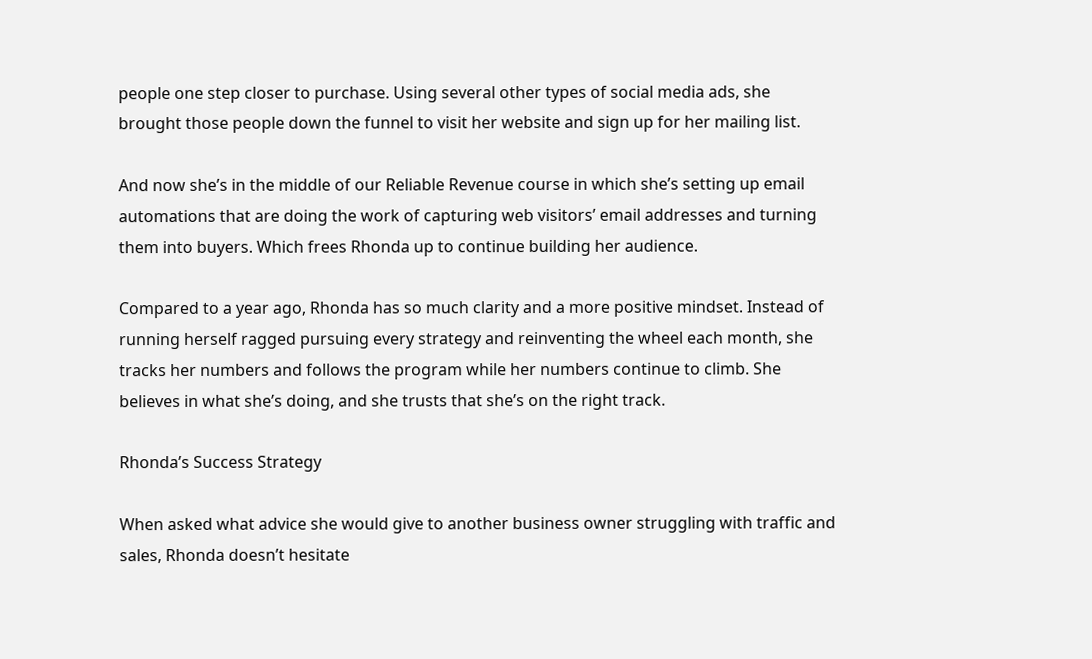people one step closer to purchase. Using several other types of social media ads, she brought those people down the funnel to visit her website and sign up for her mailing list.

And now she’s in the middle of our Reliable Revenue course in which she’s setting up email automations that are doing the work of capturing web visitors’ email addresses and turning them into buyers. Which frees Rhonda up to continue building her audience.

Compared to a year ago, Rhonda has so much clarity and a more positive mindset. Instead of running herself ragged pursuing every strategy and reinventing the wheel each month, she tracks her numbers and follows the program while her numbers continue to climb. She believes in what she’s doing, and she trusts that she’s on the right track.

Rhonda’s Success Strategy

When asked what advice she would give to another business owner struggling with traffic and sales, Rhonda doesn’t hesitate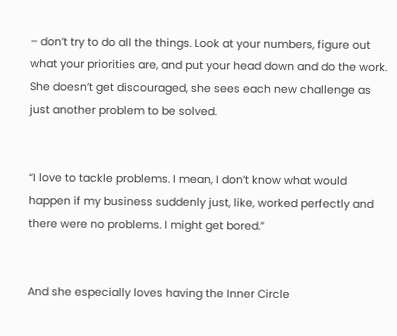– don’t try to do all the things. Look at your numbers, figure out what your priorities are, and put your head down and do the work. She doesn’t get discouraged, she sees each new challenge as just another problem to be solved.


“I love to tackle problems. I mean, I don’t know what would happen if my business suddenly just, like, worked perfectly and there were no problems. I might get bored.”


And she especially loves having the Inner Circle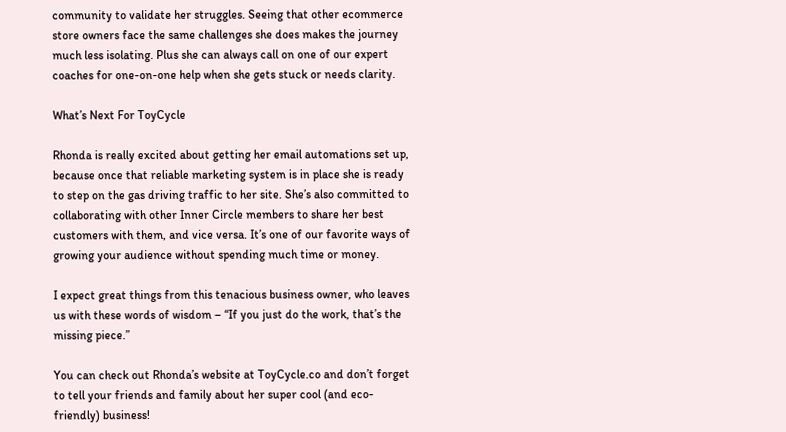community to validate her struggles. Seeing that other ecommerce store owners face the same challenges she does makes the journey much less isolating. Plus she can always call on one of our expert coaches for one-on-one help when she gets stuck or needs clarity.

What’s Next For ToyCycle

Rhonda is really excited about getting her email automations set up, because once that reliable marketing system is in place she is ready to step on the gas driving traffic to her site. She’s also committed to collaborating with other Inner Circle members to share her best customers with them, and vice versa. It’s one of our favorite ways of growing your audience without spending much time or money.

I expect great things from this tenacious business owner, who leaves us with these words of wisdom – “If you just do the work, that’s the missing piece.”

You can check out Rhonda’s website at ToyCycle.co and don’t forget to tell your friends and family about her super cool (and eco-friendly) business!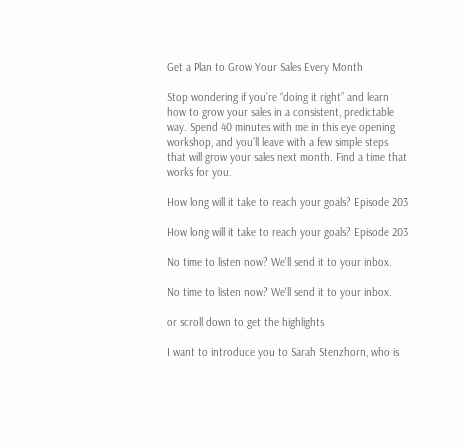Get a Plan to Grow Your Sales Every Month

Stop wondering if you’re “doing it right” and learn how to grow your sales in a consistent, predictable way. Spend 40 minutes with me in this eye opening workshop, and you’ll leave with a few simple steps that will grow your sales next month. Find a time that works for you.

How long will it take to reach your goals? Episode 203

How long will it take to reach your goals? Episode 203

No time to listen now? We'll send it to your inbox.

No time to listen now? We'll send it to your inbox.

or scroll down to get the highlights

I want to introduce you to Sarah Stenzhorn, who is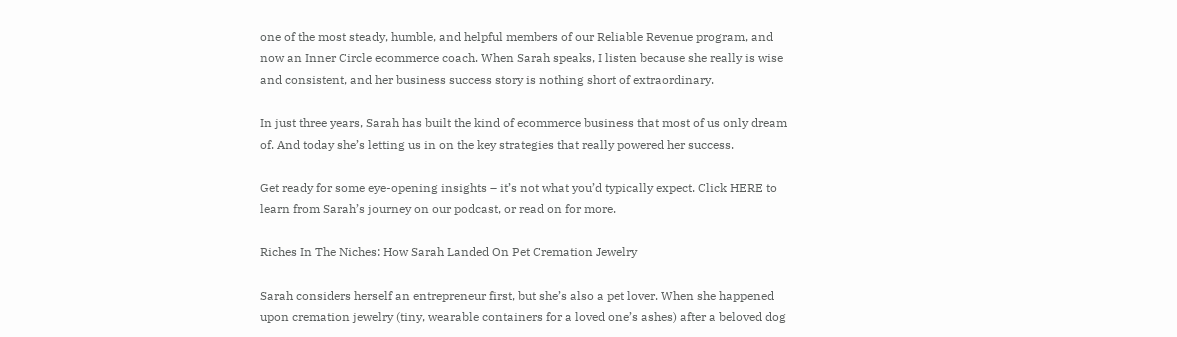one of the most steady, humble, and helpful members of our Reliable Revenue program, and now an Inner Circle ecommerce coach. When Sarah speaks, I listen because she really is wise and consistent, and her business success story is nothing short of extraordinary.

In just three years, Sarah has built the kind of ecommerce business that most of us only dream of. And today she’s letting us in on the key strategies that really powered her success.

Get ready for some eye-opening insights – it’s not what you’d typically expect. Click HERE to learn from Sarah’s journey on our podcast, or read on for more.

Riches In The Niches: How Sarah Landed On Pet Cremation Jewelry

Sarah considers herself an entrepreneur first, but she’s also a pet lover. When she happened upon cremation jewelry (tiny, wearable containers for a loved one’s ashes) after a beloved dog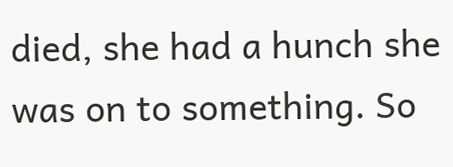died, she had a hunch she was on to something. So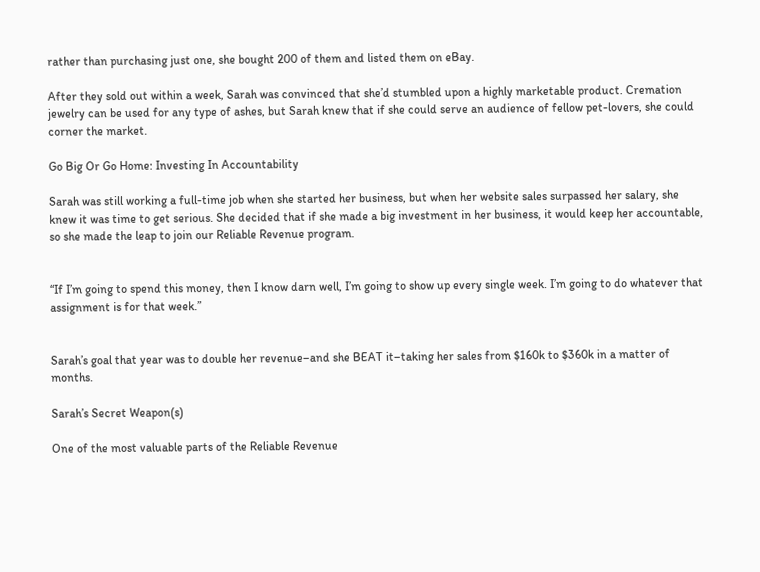rather than purchasing just one, she bought 200 of them and listed them on eBay.

After they sold out within a week, Sarah was convinced that she’d stumbled upon a highly marketable product. Cremation jewelry can be used for any type of ashes, but Sarah knew that if she could serve an audience of fellow pet-lovers, she could corner the market.

Go Big Or Go Home: Investing In Accountability

Sarah was still working a full-time job when she started her business, but when her website sales surpassed her salary, she knew it was time to get serious. She decided that if she made a big investment in her business, it would keep her accountable, so she made the leap to join our Reliable Revenue program.


“If I’m going to spend this money, then I know darn well, I’m going to show up every single week. I’m going to do whatever that assignment is for that week.”


Sarah’s goal that year was to double her revenue–and she BEAT it–taking her sales from $160k to $360k in a matter of months.

Sarah’s Secret Weapon(s)

One of the most valuable parts of the Reliable Revenue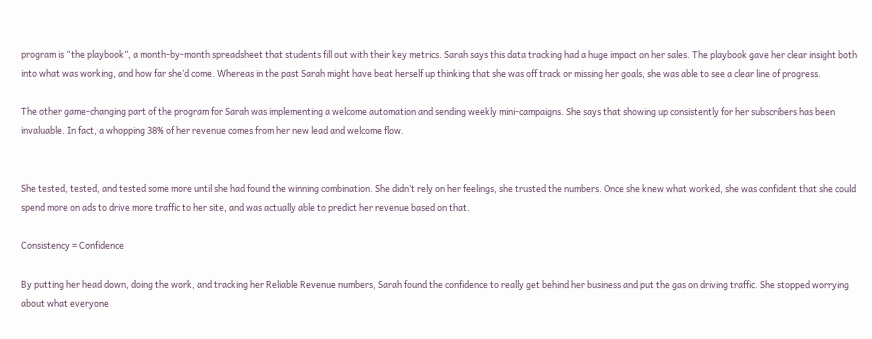program is “the playbook”, a month-by-month spreadsheet that students fill out with their key metrics. Sarah says this data tracking had a huge impact on her sales. The playbook gave her clear insight both into what was working, and how far she’d come. Whereas in the past Sarah might have beat herself up thinking that she was off track or missing her goals, she was able to see a clear line of progress.

The other game-changing part of the program for Sarah was implementing a welcome automation and sending weekly mini-campaigns. She says that showing up consistently for her subscribers has been invaluable. In fact, a whopping 38% of her revenue comes from her new lead and welcome flow.


She tested, tested, and tested some more until she had found the winning combination. She didn’t rely on her feelings, she trusted the numbers. Once she knew what worked, she was confident that she could spend more on ads to drive more traffic to her site, and was actually able to predict her revenue based on that.

Consistency = Confidence

By putting her head down, doing the work, and tracking her Reliable Revenue numbers, Sarah found the confidence to really get behind her business and put the gas on driving traffic. She stopped worrying about what everyone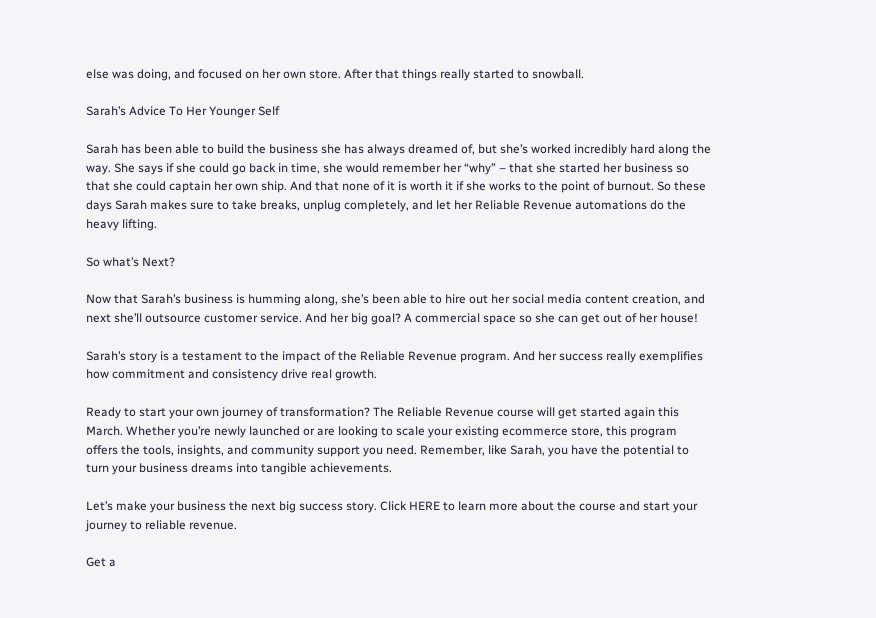else was doing, and focused on her own store. After that things really started to snowball.

Sarah’s Advice To Her Younger Self

Sarah has been able to build the business she has always dreamed of, but she’s worked incredibly hard along the way. She says if she could go back in time, she would remember her “why” – that she started her business so that she could captain her own ship. And that none of it is worth it if she works to the point of burnout. So these days Sarah makes sure to take breaks, unplug completely, and let her Reliable Revenue automations do the heavy lifting.

So what’s Next?

Now that Sarah’s business is humming along, she’s been able to hire out her social media content creation, and next she’ll outsource customer service. And her big goal? A commercial space so she can get out of her house!

Sarah’s story is a testament to the impact of the Reliable Revenue program. And her success really exemplifies how commitment and consistency drive real growth.

Ready to start your own journey of transformation? The Reliable Revenue course will get started again this March. Whether you’re newly launched or are looking to scale your existing ecommerce store, this program offers the tools, insights, and community support you need. Remember, like Sarah, you have the potential to turn your business dreams into tangible achievements.

Let’s make your business the next big success story. Click HERE to learn more about the course and start your journey to reliable revenue.

Get a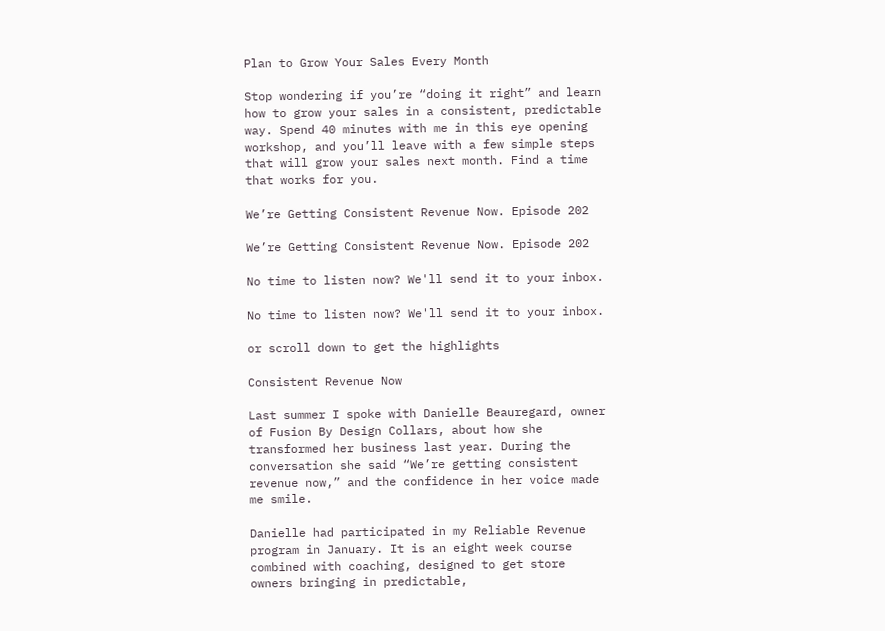Plan to Grow Your Sales Every Month

Stop wondering if you’re “doing it right” and learn how to grow your sales in a consistent, predictable way. Spend 40 minutes with me in this eye opening workshop, and you’ll leave with a few simple steps that will grow your sales next month. Find a time that works for you.

We’re Getting Consistent Revenue Now. Episode 202

We’re Getting Consistent Revenue Now. Episode 202

No time to listen now? We'll send it to your inbox.

No time to listen now? We'll send it to your inbox.

or scroll down to get the highlights

Consistent Revenue Now

Last summer I spoke with Danielle Beauregard, owner of Fusion By Design Collars, about how she transformed her business last year. During the conversation she said “We’re getting consistent revenue now,” and the confidence in her voice made me smile.

Danielle had participated in my Reliable Revenue program in January. It is an eight week course combined with coaching, designed to get store owners bringing in predictable,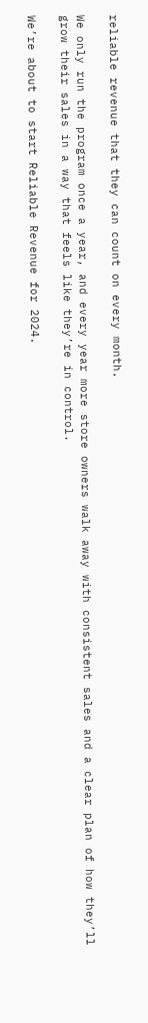reliable revenue that they can count on every month.

We only run the program once a year, and every year more store owners walk away with consistent sales and a clear plan of how they’ll grow their sales in a way that feels like they’re in control.

We’re about to start Reliable Revenue for 2024.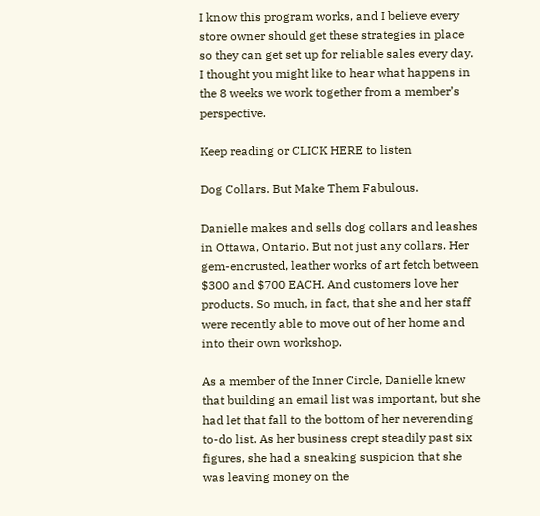I know this program works, and I believe every store owner should get these strategies in place so they can get set up for reliable sales every day. I thought you might like to hear what happens in the 8 weeks we work together from a member’s perspective.

Keep reading or CLICK HERE to listen

Dog Collars. But Make Them Fabulous.

Danielle makes and sells dog collars and leashes in Ottawa, Ontario. But not just any collars. Her gem-encrusted, leather works of art fetch between $300 and $700 EACH. And customers love her products. So much, in fact, that she and her staff were recently able to move out of her home and into their own workshop.

As a member of the Inner Circle, Danielle knew that building an email list was important, but she had let that fall to the bottom of her neverending to-do list. As her business crept steadily past six figures, she had a sneaking suspicion that she was leaving money on the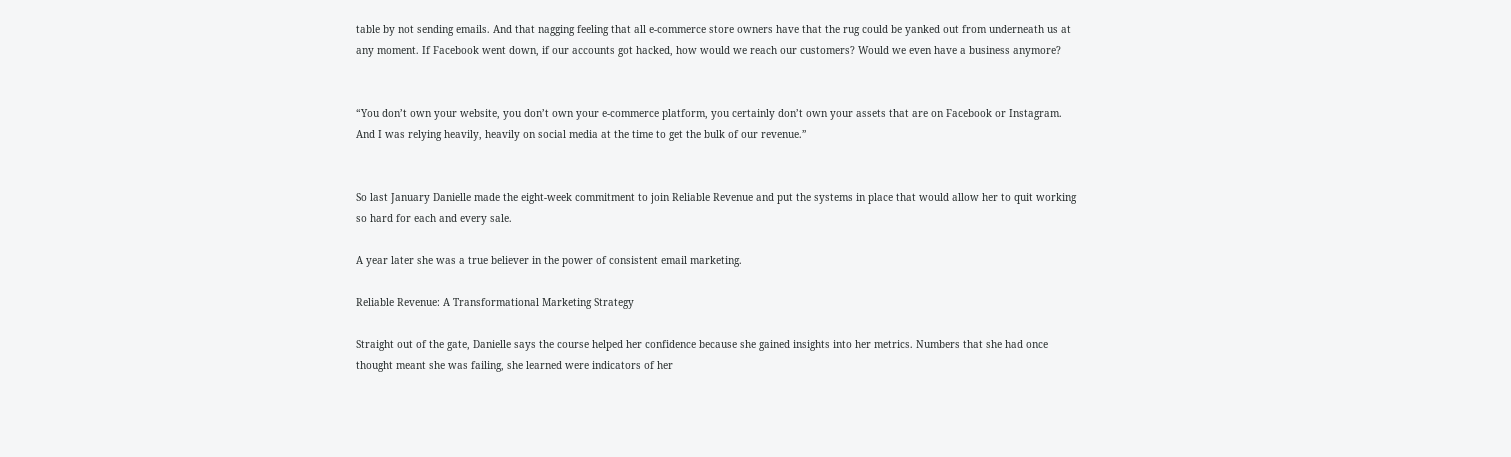table by not sending emails. And that nagging feeling that all e-commerce store owners have that the rug could be yanked out from underneath us at any moment. If Facebook went down, if our accounts got hacked, how would we reach our customers? Would we even have a business anymore?


“You don’t own your website, you don’t own your e-commerce platform, you certainly don’t own your assets that are on Facebook or Instagram. And I was relying heavily, heavily on social media at the time to get the bulk of our revenue.”


So last January Danielle made the eight-week commitment to join Reliable Revenue and put the systems in place that would allow her to quit working so hard for each and every sale.

A year later she was a true believer in the power of consistent email marketing.

Reliable Revenue: A Transformational Marketing Strategy

Straight out of the gate, Danielle says the course helped her confidence because she gained insights into her metrics. Numbers that she had once thought meant she was failing, she learned were indicators of her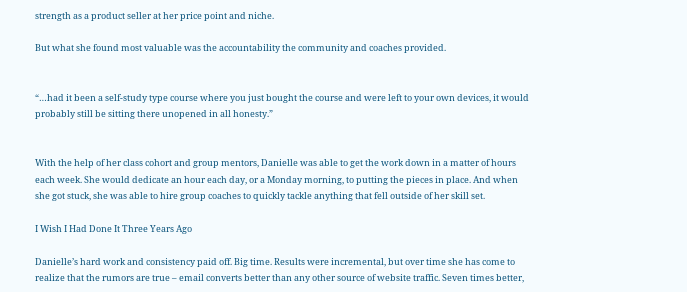strength as a product seller at her price point and niche.

But what she found most valuable was the accountability the community and coaches provided.


“…had it been a self-study type course where you just bought the course and were left to your own devices, it would probably still be sitting there unopened in all honesty.”


With the help of her class cohort and group mentors, Danielle was able to get the work down in a matter of hours each week. She would dedicate an hour each day, or a Monday morning, to putting the pieces in place. And when she got stuck, she was able to hire group coaches to quickly tackle anything that fell outside of her skill set.

I Wish I Had Done It Three Years Ago

Danielle’s hard work and consistency paid off. Big time. Results were incremental, but over time she has come to realize that the rumors are true – email converts better than any other source of website traffic. Seven times better,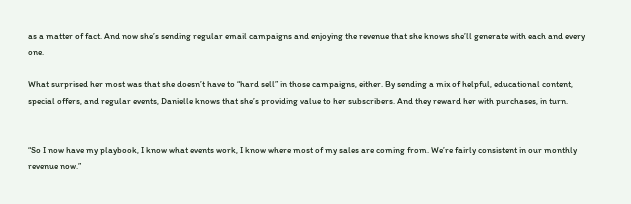as a matter of fact. And now she’s sending regular email campaigns and enjoying the revenue that she knows she’ll generate with each and every one.

What surprised her most was that she doesn’t have to “hard sell” in those campaigns, either. By sending a mix of helpful, educational content, special offers, and regular events, Danielle knows that she’s providing value to her subscribers. And they reward her with purchases, in turn.


“So I now have my playbook, I know what events work, I know where most of my sales are coming from. We’re fairly consistent in our monthly revenue now.”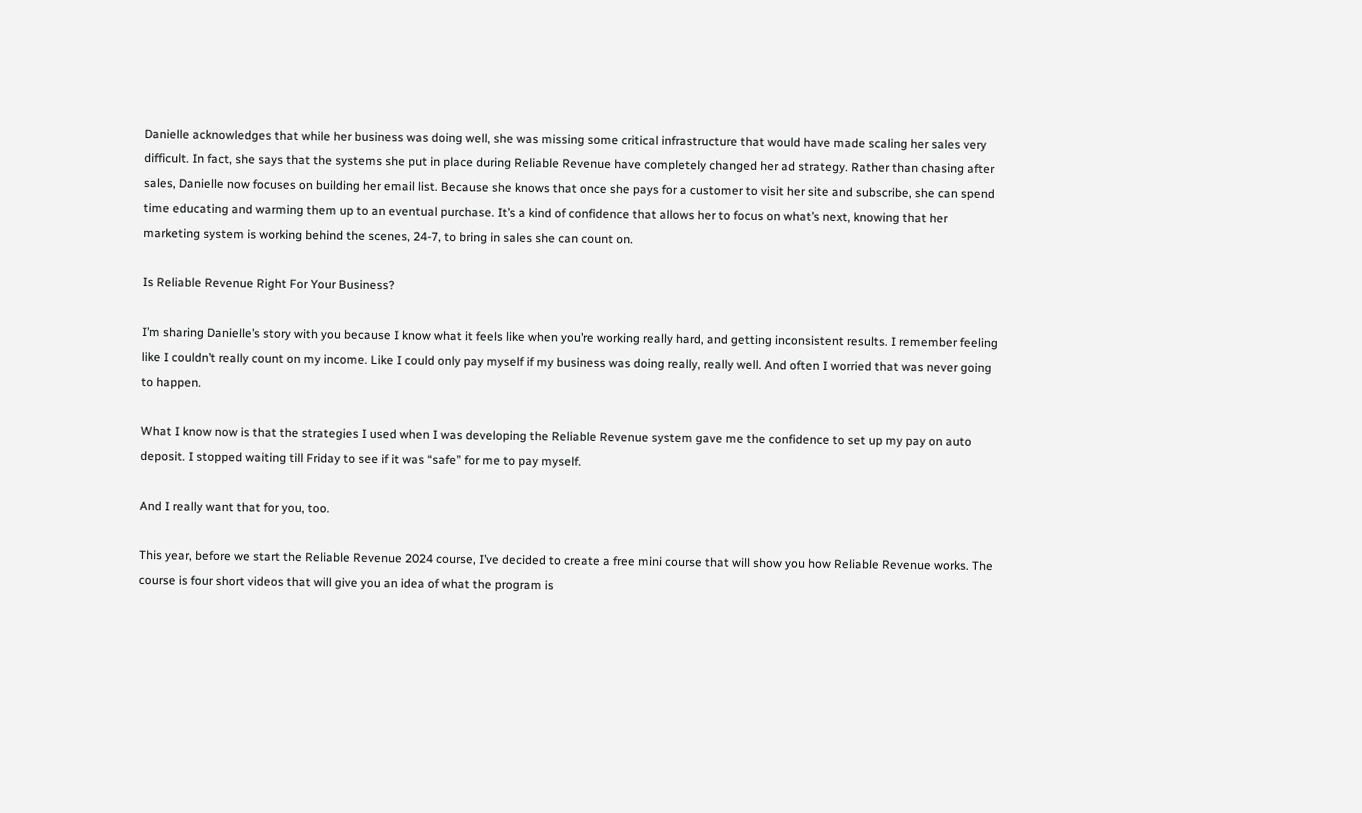Danielle acknowledges that while her business was doing well, she was missing some critical infrastructure that would have made scaling her sales very difficult. In fact, she says that the systems she put in place during Reliable Revenue have completely changed her ad strategy. Rather than chasing after sales, Danielle now focuses on building her email list. Because she knows that once she pays for a customer to visit her site and subscribe, she can spend time educating and warming them up to an eventual purchase. It’s a kind of confidence that allows her to focus on what’s next, knowing that her marketing system is working behind the scenes, 24-7, to bring in sales she can count on.

Is Reliable Revenue Right For Your Business?

I’m sharing Danielle’s story with you because I know what it feels like when you’re working really hard, and getting inconsistent results. I remember feeling like I couldn’t really count on my income. Like I could only pay myself if my business was doing really, really well. And often I worried that was never going to happen.

What I know now is that the strategies I used when I was developing the Reliable Revenue system gave me the confidence to set up my pay on auto deposit. I stopped waiting till Friday to see if it was “safe” for me to pay myself.

And I really want that for you, too.

This year, before we start the Reliable Revenue 2024 course, I’ve decided to create a free mini course that will show you how Reliable Revenue works. The course is four short videos that will give you an idea of what the program is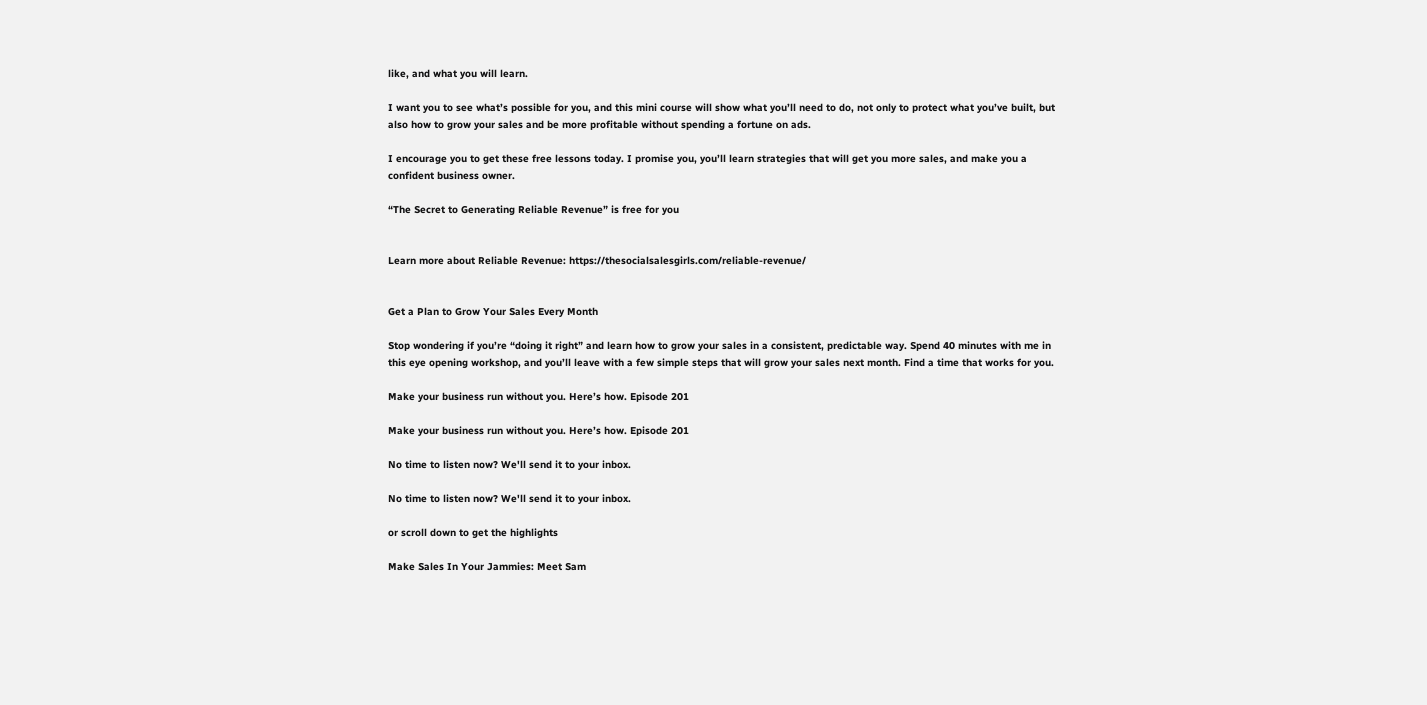like, and what you will learn.

I want you to see what’s possible for you, and this mini course will show what you’ll need to do, not only to protect what you’ve built, but also how to grow your sales and be more profitable without spending a fortune on ads.

I encourage you to get these free lessons today. I promise you, you’ll learn strategies that will get you more sales, and make you a confident business owner.

“The Secret to Generating Reliable Revenue” is free for you


Learn more about Reliable Revenue: https://thesocialsalesgirls.com/reliable-revenue/


Get a Plan to Grow Your Sales Every Month

Stop wondering if you’re “doing it right” and learn how to grow your sales in a consistent, predictable way. Spend 40 minutes with me in this eye opening workshop, and you’ll leave with a few simple steps that will grow your sales next month. Find a time that works for you.

Make your business run without you. Here’s how. Episode 201

Make your business run without you. Here’s how. Episode 201

No time to listen now? We'll send it to your inbox.

No time to listen now? We'll send it to your inbox.

or scroll down to get the highlights

Make Sales In Your Jammies: Meet Sam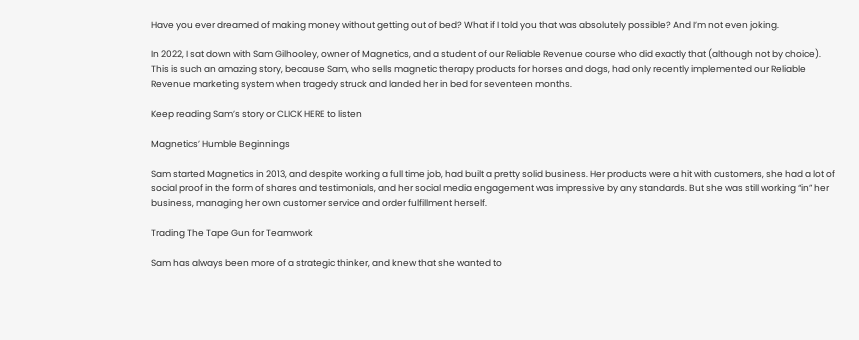Have you ever dreamed of making money without getting out of bed? What if I told you that was absolutely possible? And I’m not even joking.

In 2022, I sat down with Sam Gilhooley, owner of Magnetics, and a student of our Reliable Revenue course who did exactly that (although not by choice). This is such an amazing story, because Sam, who sells magnetic therapy products for horses and dogs, had only recently implemented our Reliable Revenue marketing system when tragedy struck and landed her in bed for seventeen months.

Keep reading Sam’s story or CLICK HERE to listen

Magnetics’ Humble Beginnings

Sam started Magnetics in 2013, and despite working a full time job, had built a pretty solid business. Her products were a hit with customers, she had a lot of social proof in the form of shares and testimonials, and her social media engagement was impressive by any standards. But she was still working “in” her business, managing her own customer service and order fulfillment herself.

Trading The Tape Gun for Teamwork

Sam has always been more of a strategic thinker, and knew that she wanted to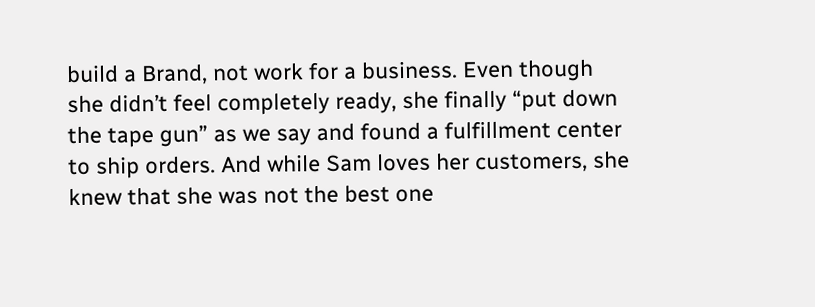build a Brand, not work for a business. Even though she didn’t feel completely ready, she finally “put down the tape gun” as we say and found a fulfillment center to ship orders. And while Sam loves her customers, she knew that she was not the best one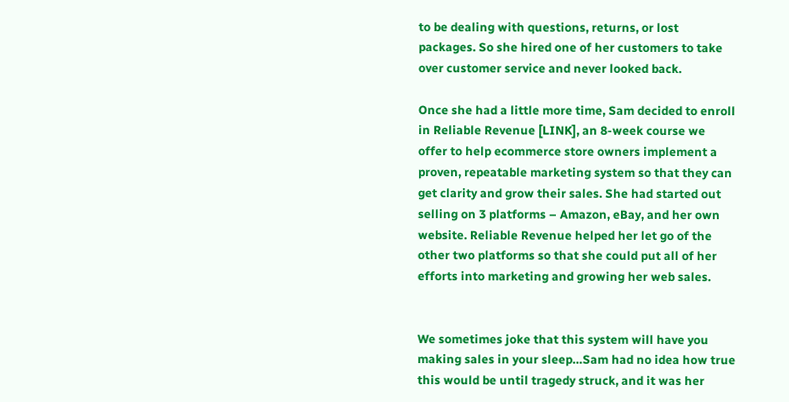to be dealing with questions, returns, or lost packages. So she hired one of her customers to take over customer service and never looked back.

Once she had a little more time, Sam decided to enroll in Reliable Revenue [LINK], an 8-week course we offer to help ecommerce store owners implement a proven, repeatable marketing system so that they can get clarity and grow their sales. She had started out selling on 3 platforms – Amazon, eBay, and her own website. Reliable Revenue helped her let go of the other two platforms so that she could put all of her efforts into marketing and growing her web sales.


We sometimes joke that this system will have you making sales in your sleep…Sam had no idea how true this would be until tragedy struck, and it was her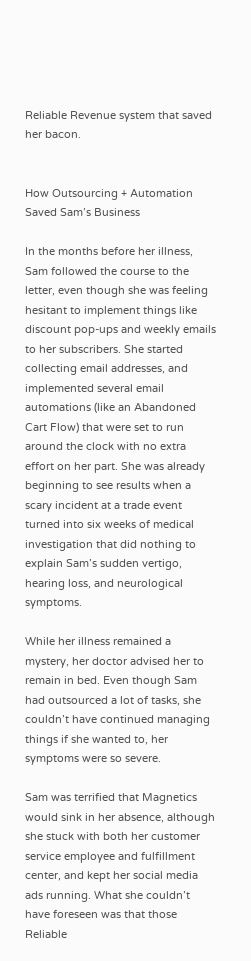Reliable Revenue system that saved her bacon.


How Outsourcing + Automation Saved Sam’s Business

In the months before her illness, Sam followed the course to the letter, even though she was feeling hesitant to implement things like discount pop-ups and weekly emails to her subscribers. She started collecting email addresses, and implemented several email automations (like an Abandoned Cart Flow) that were set to run around the clock with no extra effort on her part. She was already beginning to see results when a scary incident at a trade event turned into six weeks of medical investigation that did nothing to explain Sam’s sudden vertigo, hearing loss, and neurological symptoms.

While her illness remained a mystery, her doctor advised her to remain in bed. Even though Sam had outsourced a lot of tasks, she couldn’t have continued managing things if she wanted to, her symptoms were so severe.

Sam was terrified that Magnetics would sink in her absence, although she stuck with both her customer service employee and fulfillment center, and kept her social media ads running. What she couldn’t have foreseen was that those Reliable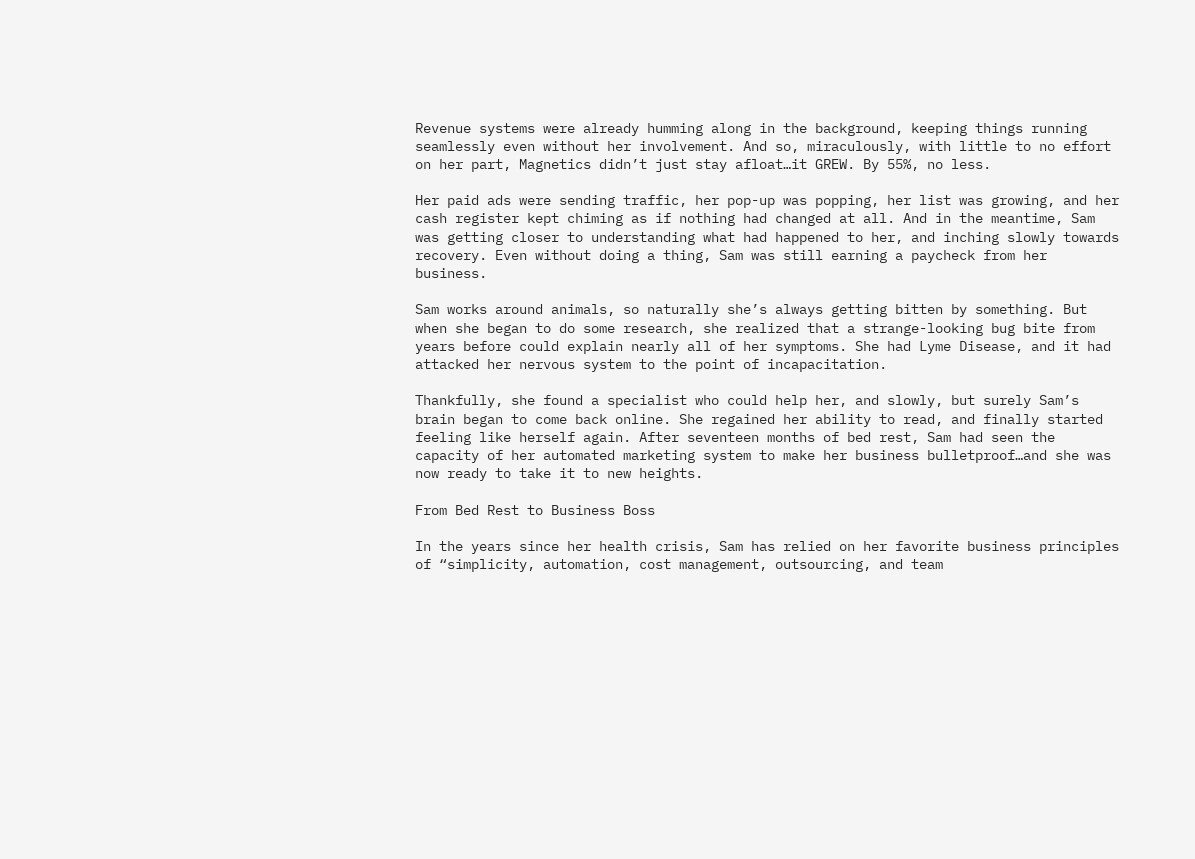Revenue systems were already humming along in the background, keeping things running seamlessly even without her involvement. And so, miraculously, with little to no effort on her part, Magnetics didn’t just stay afloat…it GREW. By 55%, no less.

Her paid ads were sending traffic, her pop-up was popping, her list was growing, and her cash register kept chiming as if nothing had changed at all. And in the meantime, Sam was getting closer to understanding what had happened to her, and inching slowly towards recovery. Even without doing a thing, Sam was still earning a paycheck from her business.

Sam works around animals, so naturally she’s always getting bitten by something. But when she began to do some research, she realized that a strange-looking bug bite from years before could explain nearly all of her symptoms. She had Lyme Disease, and it had attacked her nervous system to the point of incapacitation.

Thankfully, she found a specialist who could help her, and slowly, but surely Sam’s brain began to come back online. She regained her ability to read, and finally started feeling like herself again. After seventeen months of bed rest, Sam had seen the capacity of her automated marketing system to make her business bulletproof…and she was now ready to take it to new heights.

From Bed Rest to Business Boss

In the years since her health crisis, Sam has relied on her favorite business principles of “simplicity, automation, cost management, outsourcing, and team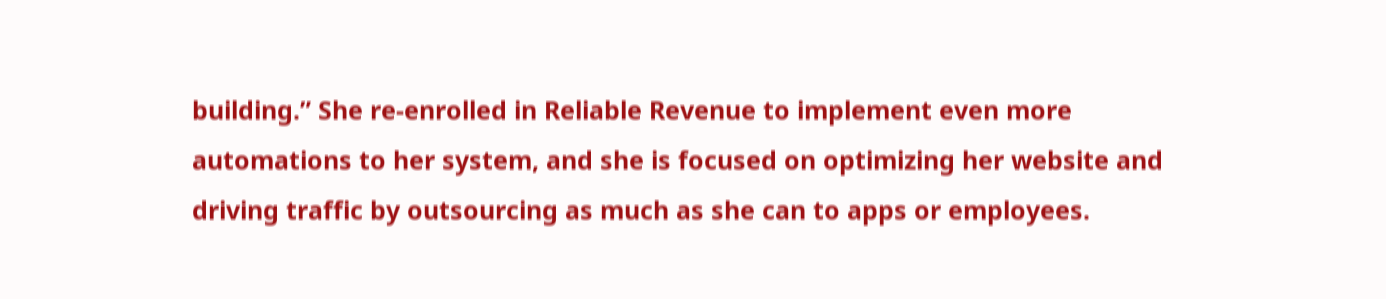building.” She re-enrolled in Reliable Revenue to implement even more automations to her system, and she is focused on optimizing her website and driving traffic by outsourcing as much as she can to apps or employees.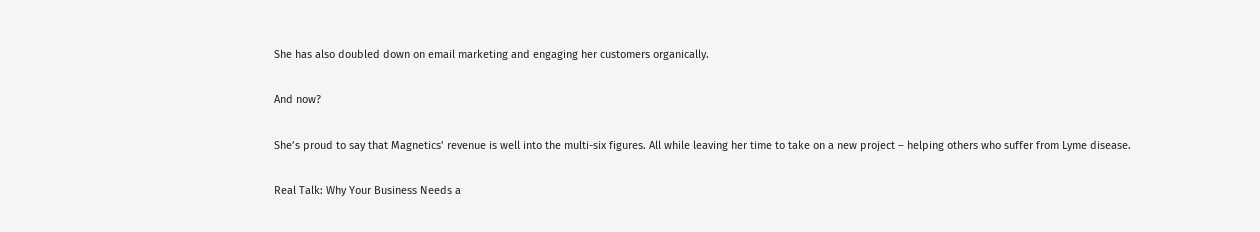She has also doubled down on email marketing and engaging her customers organically.

And now?

She’s proud to say that Magnetics’ revenue is well into the multi-six figures. All while leaving her time to take on a new project – helping others who suffer from Lyme disease.

Real Talk: Why Your Business Needs a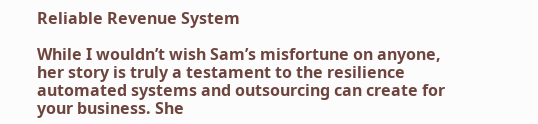Reliable Revenue System

While I wouldn’t wish Sam’s misfortune on anyone, her story is truly a testament to the resilience automated systems and outsourcing can create for your business. She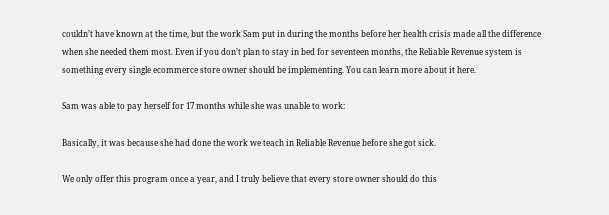couldn’t have known at the time, but the work Sam put in during the months before her health crisis made all the difference when she needed them most. Even if you don’t plan to stay in bed for seventeen months, the Reliable Revenue system is something every single ecommerce store owner should be implementing. You can learn more about it here.

Sam was able to pay herself for 17 months while she was unable to work:

Basically, it was because she had done the work we teach in Reliable Revenue before she got sick.

We only offer this program once a year, and I truly believe that every store owner should do this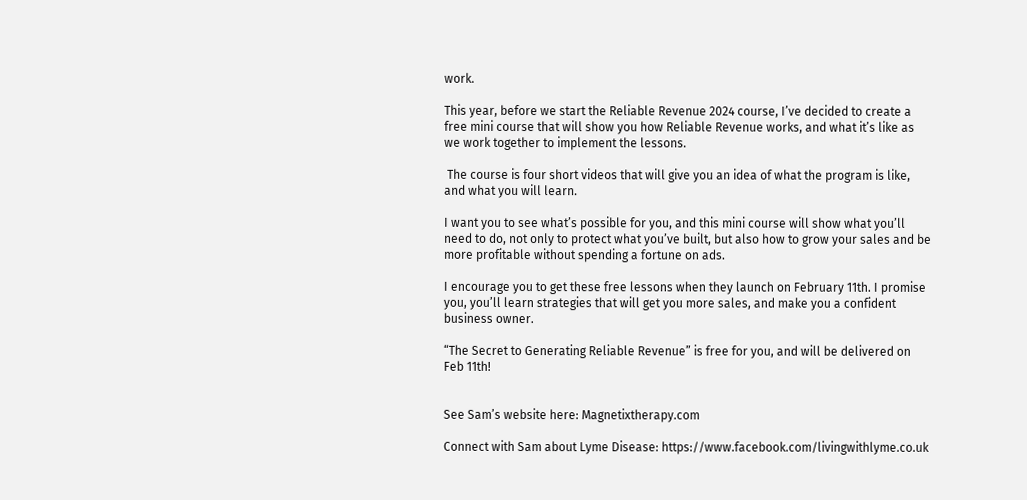work.

This year, before we start the Reliable Revenue 2024 course, I’ve decided to create a free mini course that will show you how Reliable Revenue works, and what it’s like as we work together to implement the lessons.

 The course is four short videos that will give you an idea of what the program is like, and what you will learn.

I want you to see what’s possible for you, and this mini course will show what you’ll need to do, not only to protect what you’ve built, but also how to grow your sales and be more profitable without spending a fortune on ads.

I encourage you to get these free lessons when they launch on February 11th. I promise you, you’ll learn strategies that will get you more sales, and make you a confident business owner.

“The Secret to Generating Reliable Revenue” is free for you, and will be delivered on Feb 11th!


See Sam’s website here: Magnetixtherapy.com

Connect with Sam about Lyme Disease: https://www.facebook.com/livingwithlyme.co.uk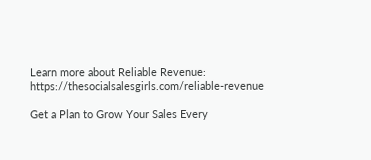Learn more about Reliable Revenue: https://thesocialsalesgirls.com/reliable-revenue

Get a Plan to Grow Your Sales Every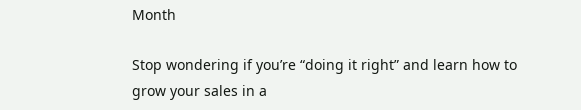Month

Stop wondering if you’re “doing it right” and learn how to grow your sales in a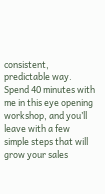consistent, predictable way. Spend 40 minutes with me in this eye opening workshop, and you’ll leave with a few simple steps that will grow your sales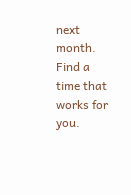next month. Find a time that works for you.